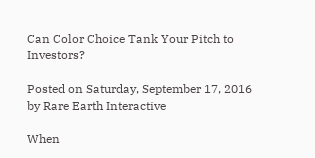Can Color Choice Tank Your Pitch to Investors?

Posted on Saturday, September 17, 2016 by Rare Earth Interactive

When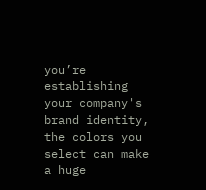you’re establishing your company's brand identity, the colors you select can make a huge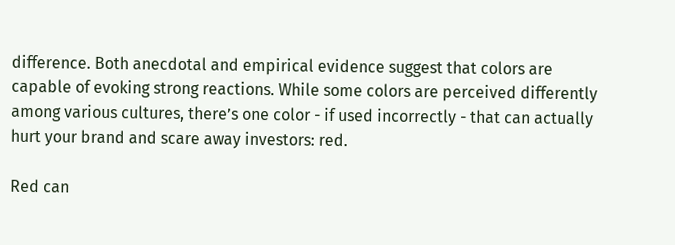difference. Both anecdotal and empirical evidence suggest that colors are capable of evoking strong reactions. While some colors are perceived differently among various cultures, there’s one color - if used incorrectly - that can actually hurt your brand and scare away investors: red.

Red can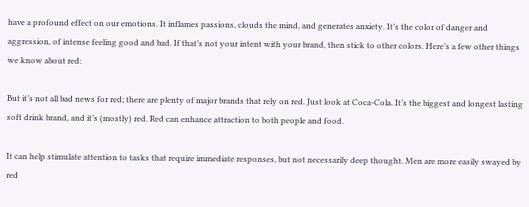have a profound effect on our emotions. It inflames passions, clouds the mind, and generates anxiety. It’s the color of danger and aggression, of intense feeling good and bad. If that’s not your intent with your brand, then stick to other colors. Here’s a few other things we know about red:

But it’s not all bad news for red; there are plenty of major brands that rely on red. Just look at Coca-Cola. It’s the biggest and longest lasting soft drink brand, and it’s (mostly) red. Red can enhance attraction to both people and food.

It can help stimulate attention to tasks that require immediate responses, but not necessarily deep thought. Men are more easily swayed by red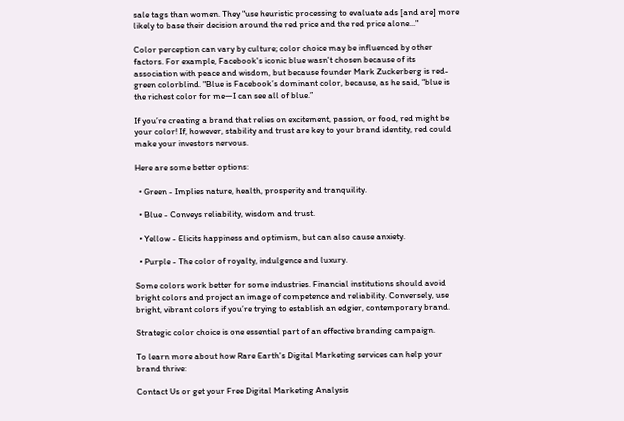sale tags than women. They "use heuristic processing to evaluate ads [and are] more likely to base their decision around the red price and the red price alone..."

Color perception can vary by culture; color choice may be influenced by other factors. For example, Facebook's iconic blue wasn't chosen because of its association with peace and wisdom, but because founder Mark Zuckerberg is red-green colorblind. "Blue is Facebook’s dominant color, because, as he said, “blue is the richest color for me—I can see all of blue.”

If you’re creating a brand that relies on excitement, passion, or food, red might be your color! If, however, stability and trust are key to your brand identity, red could make your investors nervous.

Here are some better options:

  • Green - Implies nature, health, prosperity and tranquility.

  • Blue - Conveys reliability, wisdom and trust.

  • Yellow - Elicits happiness and optimism, but can also cause anxiety.

  • Purple - The color of royalty, indulgence and luxury.

Some colors work better for some industries. Financial institutions should avoid bright colors and project an image of competence and reliability. Conversely, use bright, vibrant colors if you’re trying to establish an edgier, contemporary brand.

Strategic color choice is one essential part of an effective branding campaign.

To learn more about how Rare Earth's Digital Marketing services can help your brand thrive:

Contact Us or get your Free Digital Marketing Analysis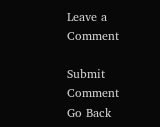Leave a Comment

Submit Comment
Go Back